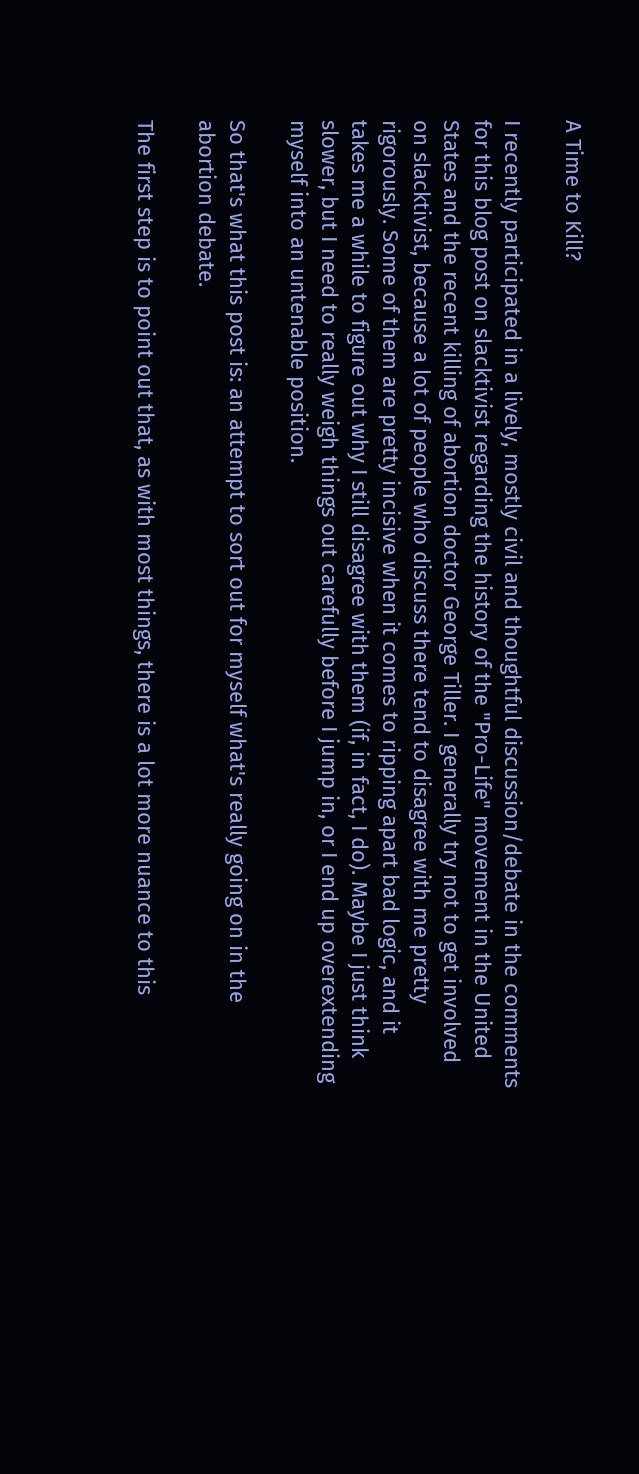A Time to Kill?

I recently participated in a lively, mostly civil and thoughtful discussion/debate in the comments for this blog post on slacktivist regarding the history of the "Pro-Life" movement in the United States and the recent killing of abortion doctor George Tiller. I generally try not to get involved on slacktivist, because a lot of people who discuss there tend to disagree with me pretty rigorously. Some of them are pretty incisive when it comes to ripping apart bad logic, and it takes me a while to figure out why I still disagree with them (if, in fact, I do). Maybe I just think slower, but I need to really weigh things out carefully before I jump in, or I end up overextending myself into an untenable position.

So that's what this post is: an attempt to sort out for myself what's really going on in the abortion debate.

The first step is to point out that, as with most things, there is a lot more nuance to this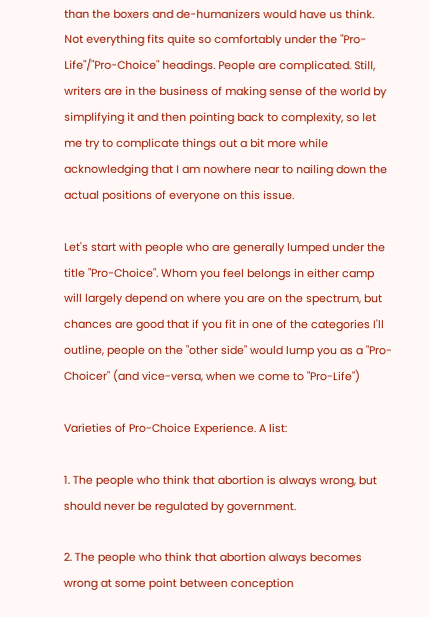than the boxers and de-humanizers would have us think. Not everything fits quite so comfortably under the "Pro-Life"/"Pro-Choice" headings. People are complicated. Still, writers are in the business of making sense of the world by simplifying it and then pointing back to complexity, so let me try to complicate things out a bit more while acknowledging that I am nowhere near to nailing down the actual positions of everyone on this issue.

Let's start with people who are generally lumped under the title "Pro-Choice". Whom you feel belongs in either camp will largely depend on where you are on the spectrum, but chances are good that if you fit in one of the categories I'll outline, people on the "other side" would lump you as a "Pro-Choicer" (and vice-versa, when we come to "Pro-Life")

Varieties of Pro-Choice Experience. A list:

1. The people who think that abortion is always wrong, but should never be regulated by government.

2. The people who think that abortion always becomes wrong at some point between conception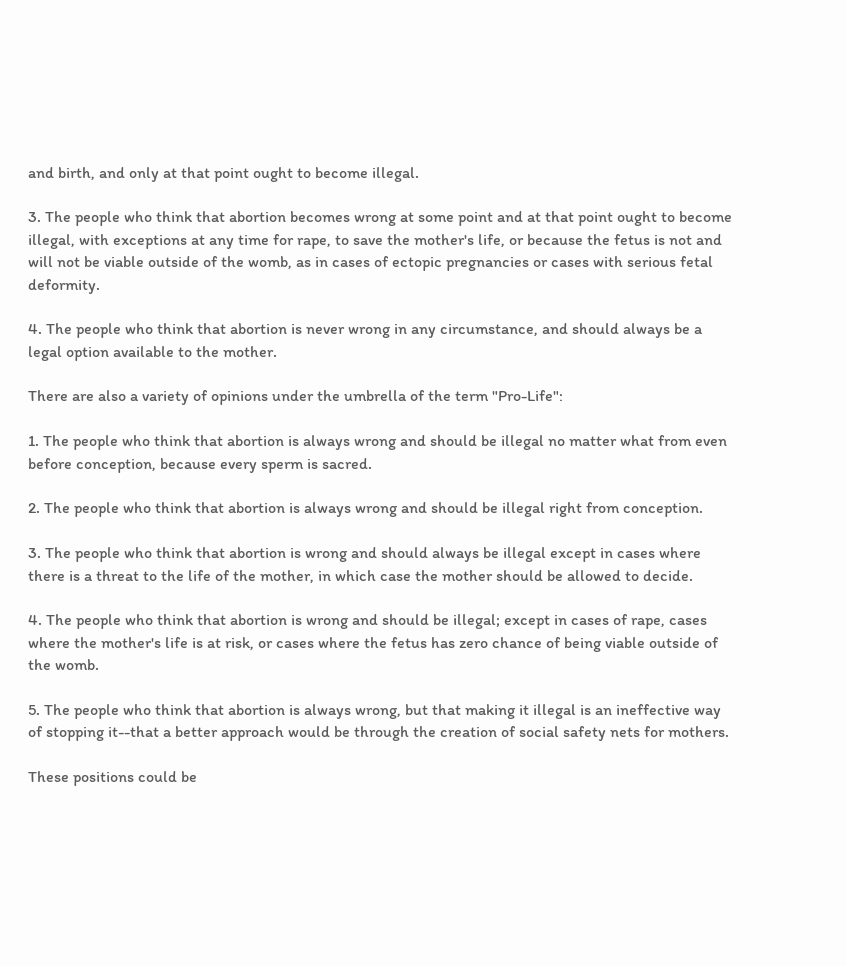and birth, and only at that point ought to become illegal.

3. The people who think that abortion becomes wrong at some point and at that point ought to become illegal, with exceptions at any time for rape, to save the mother's life, or because the fetus is not and will not be viable outside of the womb, as in cases of ectopic pregnancies or cases with serious fetal deformity.

4. The people who think that abortion is never wrong in any circumstance, and should always be a legal option available to the mother.

There are also a variety of opinions under the umbrella of the term "Pro-Life":

1. The people who think that abortion is always wrong and should be illegal no matter what from even before conception, because every sperm is sacred.

2. The people who think that abortion is always wrong and should be illegal right from conception.

3. The people who think that abortion is wrong and should always be illegal except in cases where there is a threat to the life of the mother, in which case the mother should be allowed to decide.

4. The people who think that abortion is wrong and should be illegal; except in cases of rape, cases where the mother's life is at risk, or cases where the fetus has zero chance of being viable outside of the womb.

5. The people who think that abortion is always wrong, but that making it illegal is an ineffective way of stopping it--that a better approach would be through the creation of social safety nets for mothers.

These positions could be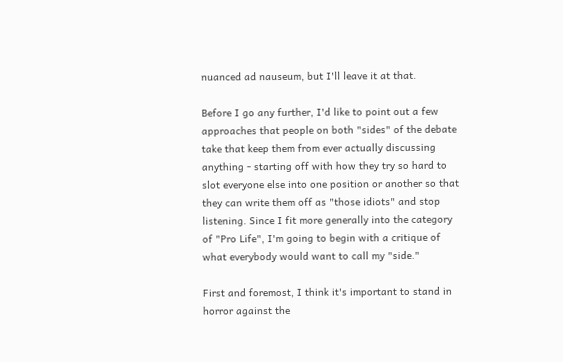nuanced ad nauseum, but I'll leave it at that.

Before I go any further, I'd like to point out a few approaches that people on both "sides" of the debate take that keep them from ever actually discussing anything - starting off with how they try so hard to slot everyone else into one position or another so that they can write them off as "those idiots" and stop listening. Since I fit more generally into the category of "Pro Life", I'm going to begin with a critique of what everybody would want to call my "side."

First and foremost, I think it's important to stand in horror against the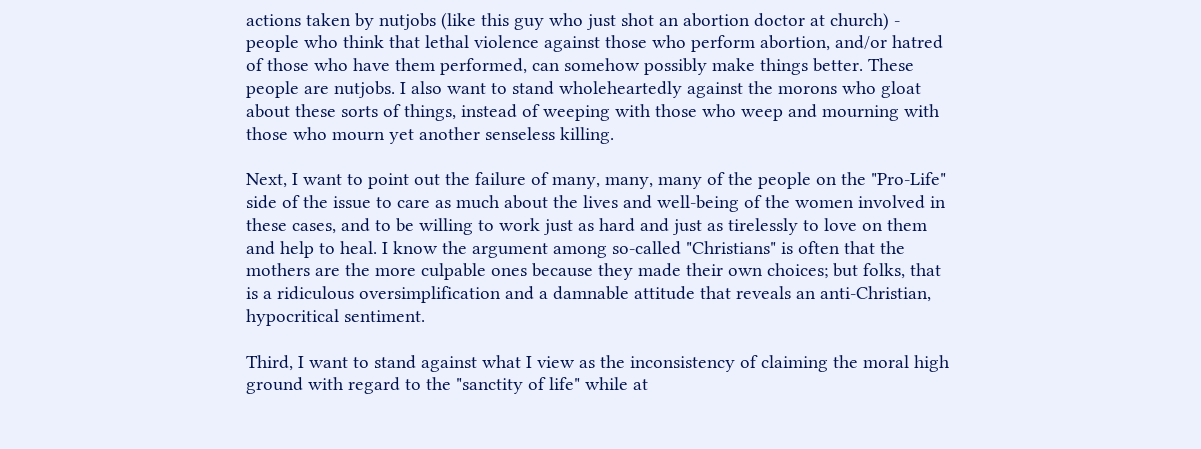actions taken by nutjobs (like this guy who just shot an abortion doctor at church) - people who think that lethal violence against those who perform abortion, and/or hatred of those who have them performed, can somehow possibly make things better. These people are nutjobs. I also want to stand wholeheartedly against the morons who gloat about these sorts of things, instead of weeping with those who weep and mourning with those who mourn yet another senseless killing.

Next, I want to point out the failure of many, many, many of the people on the "Pro-Life" side of the issue to care as much about the lives and well-being of the women involved in these cases, and to be willing to work just as hard and just as tirelessly to love on them and help to heal. I know the argument among so-called "Christians" is often that the mothers are the more culpable ones because they made their own choices; but folks, that is a ridiculous oversimplification and a damnable attitude that reveals an anti-Christian, hypocritical sentiment.

Third, I want to stand against what I view as the inconsistency of claiming the moral high ground with regard to the "sanctity of life" while at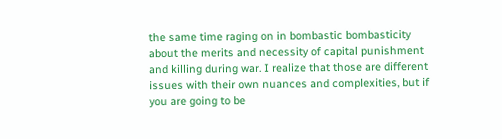the same time raging on in bombastic bombasticity about the merits and necessity of capital punishment and killing during war. I realize that those are different issues with their own nuances and complexities, but if you are going to be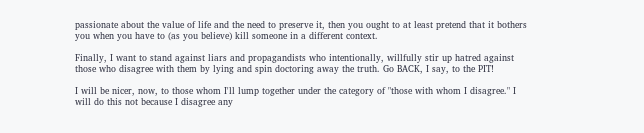passionate about the value of life and the need to preserve it, then you ought to at least pretend that it bothers you when you have to (as you believe) kill someone in a different context.

Finally, I want to stand against liars and propagandists who intentionally, willfully stir up hatred against those who disagree with them by lying and spin doctoring away the truth. Go BACK, I say, to the PIT!

I will be nicer, now, to those whom I'll lump together under the category of "those with whom I disagree." I will do this not because I disagree any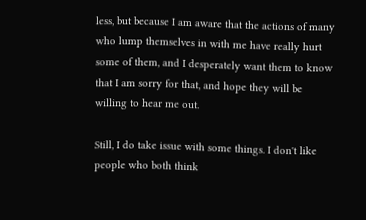less, but because I am aware that the actions of many who lump themselves in with me have really hurt some of them, and I desperately want them to know that I am sorry for that, and hope they will be willing to hear me out.

Still, I do take issue with some things. I don't like people who both think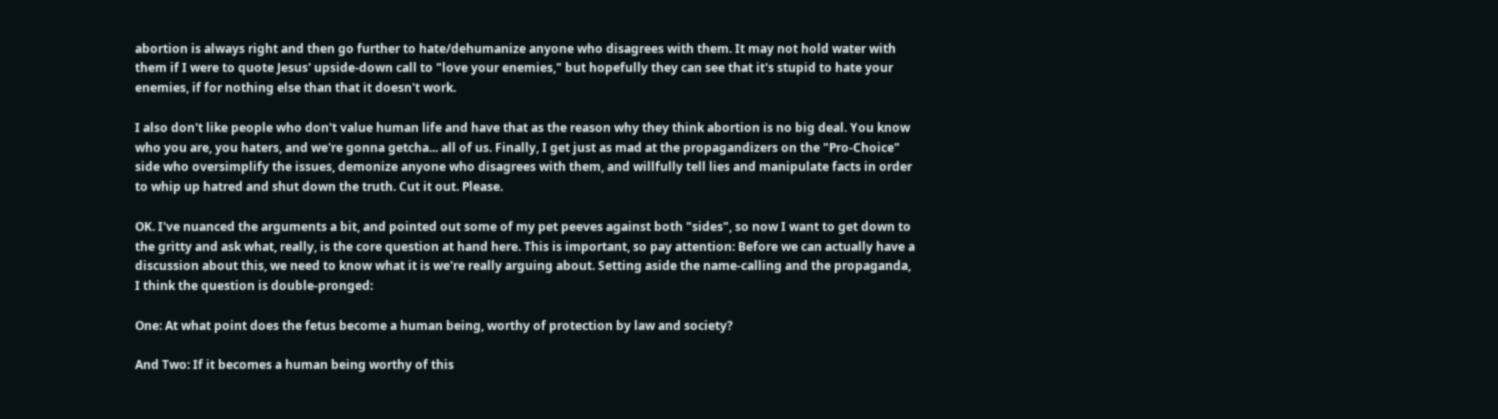abortion is always right and then go further to hate/dehumanize anyone who disagrees with them. It may not hold water with them if I were to quote Jesus' upside-down call to "love your enemies," but hopefully they can see that it's stupid to hate your enemies, if for nothing else than that it doesn't work.

I also don't like people who don't value human life and have that as the reason why they think abortion is no big deal. You know who you are, you haters, and we're gonna getcha... all of us. Finally, I get just as mad at the propagandizers on the "Pro-Choice" side who oversimplify the issues, demonize anyone who disagrees with them, and willfully tell lies and manipulate facts in order to whip up hatred and shut down the truth. Cut it out. Please.

OK. I've nuanced the arguments a bit, and pointed out some of my pet peeves against both "sides", so now I want to get down to the gritty and ask what, really, is the core question at hand here. This is important, so pay attention: Before we can actually have a discussion about this, we need to know what it is we're really arguing about. Setting aside the name-calling and the propaganda, I think the question is double-pronged:

One: At what point does the fetus become a human being, worthy of protection by law and society?

And Two: If it becomes a human being worthy of this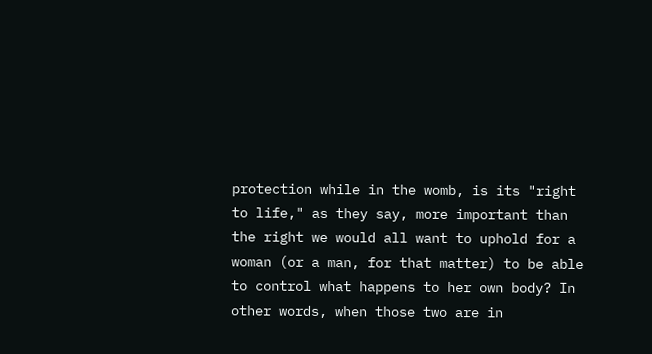protection while in the womb, is its "right to life," as they say, more important than the right we would all want to uphold for a woman (or a man, for that matter) to be able to control what happens to her own body? In other words, when those two are in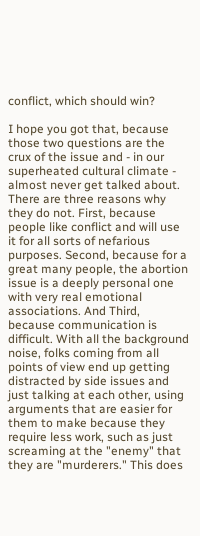conflict, which should win?

I hope you got that, because those two questions are the crux of the issue and - in our superheated cultural climate - almost never get talked about. There are three reasons why they do not. First, because people like conflict and will use it for all sorts of nefarious purposes. Second, because for a great many people, the abortion issue is a deeply personal one with very real emotional associations. And Third, because communication is difficult. With all the background noise, folks coming from all points of view end up getting distracted by side issues and just talking at each other, using arguments that are easier for them to make because they require less work, such as just screaming at the "enemy" that they are "murderers." This does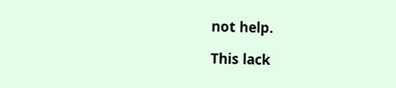not help.

This lack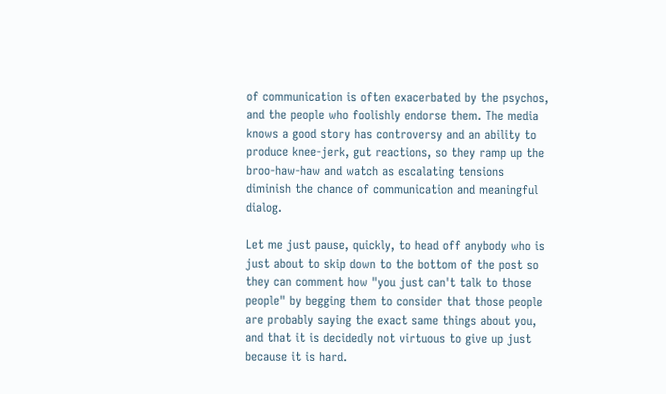of communication is often exacerbated by the psychos, and the people who foolishly endorse them. The media knows a good story has controversy and an ability to produce knee-jerk, gut reactions, so they ramp up the broo-haw-haw and watch as escalating tensions diminish the chance of communication and meaningful dialog.

Let me just pause, quickly, to head off anybody who is just about to skip down to the bottom of the post so they can comment how "you just can't talk to those people" by begging them to consider that those people are probably saying the exact same things about you, and that it is decidedly not virtuous to give up just because it is hard.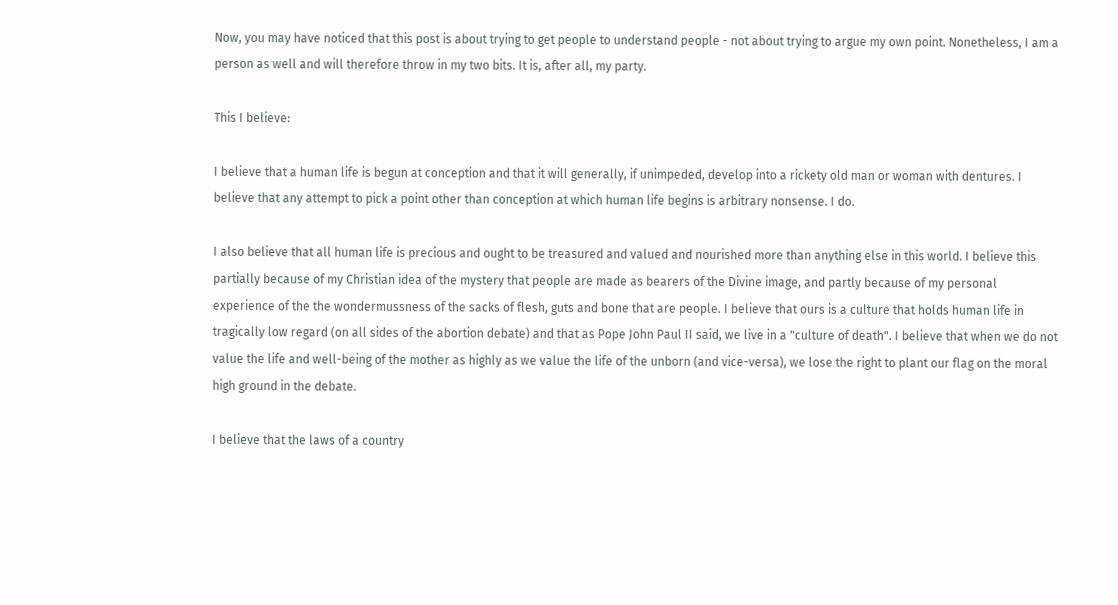Now, you may have noticed that this post is about trying to get people to understand people - not about trying to argue my own point. Nonetheless, I am a person as well and will therefore throw in my two bits. It is, after all, my party.

This I believe:

I believe that a human life is begun at conception and that it will generally, if unimpeded, develop into a rickety old man or woman with dentures. I believe that any attempt to pick a point other than conception at which human life begins is arbitrary nonsense. I do.

I also believe that all human life is precious and ought to be treasured and valued and nourished more than anything else in this world. I believe this partially because of my Christian idea of the mystery that people are made as bearers of the Divine image, and partly because of my personal experience of the the wondermussness of the sacks of flesh, guts and bone that are people. I believe that ours is a culture that holds human life in tragically low regard (on all sides of the abortion debate) and that as Pope John Paul II said, we live in a "culture of death". I believe that when we do not value the life and well-being of the mother as highly as we value the life of the unborn (and vice-versa), we lose the right to plant our flag on the moral high ground in the debate.

I believe that the laws of a country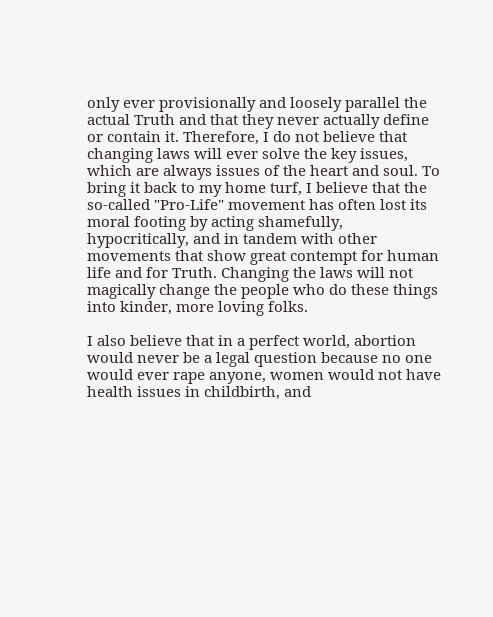only ever provisionally and loosely parallel the actual Truth and that they never actually define or contain it. Therefore, I do not believe that changing laws will ever solve the key issues, which are always issues of the heart and soul. To bring it back to my home turf, I believe that the so-called "Pro-Life" movement has often lost its moral footing by acting shamefully, hypocritically, and in tandem with other movements that show great contempt for human life and for Truth. Changing the laws will not magically change the people who do these things into kinder, more loving folks.

I also believe that in a perfect world, abortion would never be a legal question because no one would ever rape anyone, women would not have health issues in childbirth, and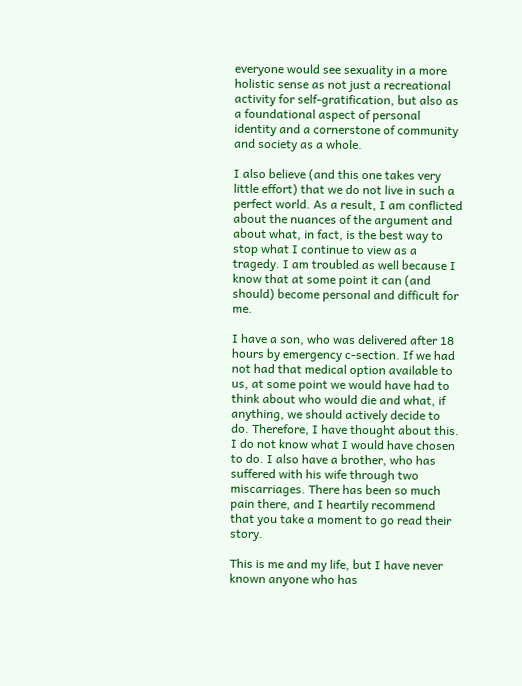everyone would see sexuality in a more holistic sense as not just a recreational activity for self-gratification, but also as a foundational aspect of personal identity and a cornerstone of community and society as a whole.

I also believe (and this one takes very little effort) that we do not live in such a perfect world. As a result, I am conflicted about the nuances of the argument and about what, in fact, is the best way to stop what I continue to view as a tragedy. I am troubled as well because I know that at some point it can (and should) become personal and difficult for me.

I have a son, who was delivered after 18 hours by emergency c-section. If we had not had that medical option available to us, at some point we would have had to think about who would die and what, if anything, we should actively decide to do. Therefore, I have thought about this. I do not know what I would have chosen to do. I also have a brother, who has suffered with his wife through two miscarriages. There has been so much pain there, and I heartily recommend that you take a moment to go read their story.

This is me and my life, but I have never known anyone who has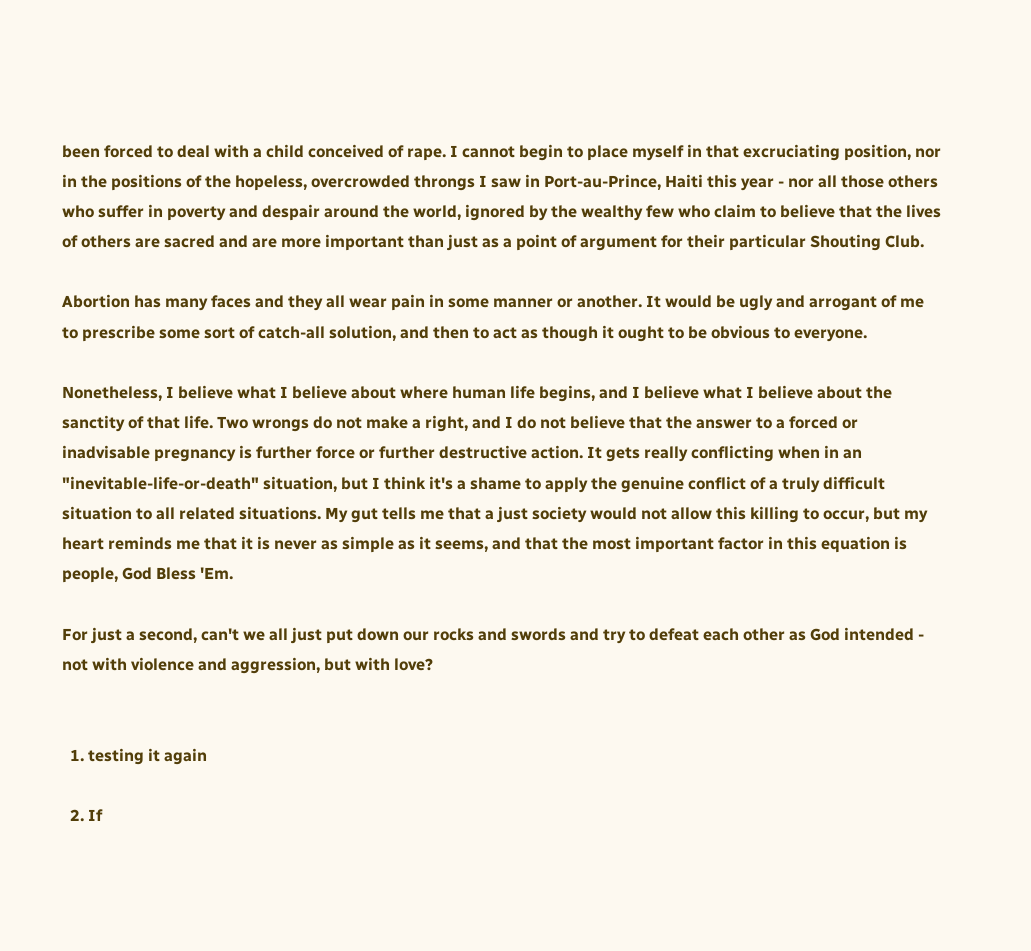been forced to deal with a child conceived of rape. I cannot begin to place myself in that excruciating position, nor in the positions of the hopeless, overcrowded throngs I saw in Port-au-Prince, Haiti this year - nor all those others who suffer in poverty and despair around the world, ignored by the wealthy few who claim to believe that the lives of others are sacred and are more important than just as a point of argument for their particular Shouting Club.

Abortion has many faces and they all wear pain in some manner or another. It would be ugly and arrogant of me to prescribe some sort of catch-all solution, and then to act as though it ought to be obvious to everyone.

Nonetheless, I believe what I believe about where human life begins, and I believe what I believe about the sanctity of that life. Two wrongs do not make a right, and I do not believe that the answer to a forced or inadvisable pregnancy is further force or further destructive action. It gets really conflicting when in an "inevitable-life-or-death" situation, but I think it's a shame to apply the genuine conflict of a truly difficult situation to all related situations. My gut tells me that a just society would not allow this killing to occur, but my heart reminds me that it is never as simple as it seems, and that the most important factor in this equation is people, God Bless 'Em.

For just a second, can't we all just put down our rocks and swords and try to defeat each other as God intended - not with violence and aggression, but with love?


  1. testing it again

  2. If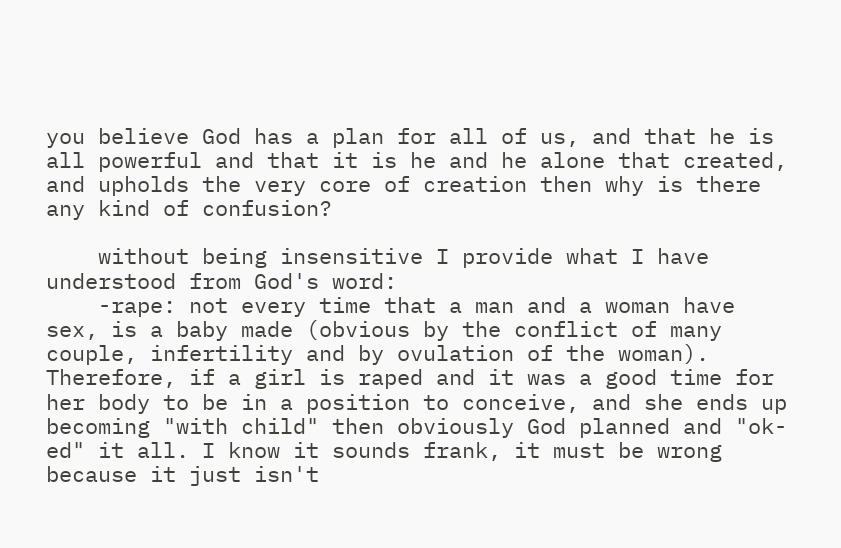you believe God has a plan for all of us, and that he is all powerful and that it is he and he alone that created, and upholds the very core of creation then why is there any kind of confusion?

    without being insensitive I provide what I have understood from God's word:
    -rape: not every time that a man and a woman have sex, is a baby made (obvious by the conflict of many couple, infertility and by ovulation of the woman). Therefore, if a girl is raped and it was a good time for her body to be in a position to conceive, and she ends up becoming "with child" then obviously God planned and "ok-ed" it all. I know it sounds frank, it must be wrong because it just isn't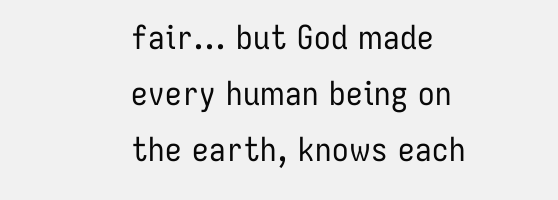fair... but God made every human being on the earth, knows each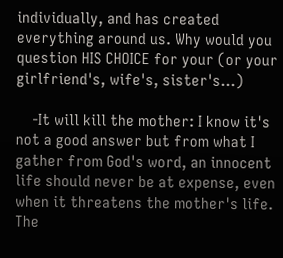individually, and has created everything around us. Why would you question HIS CHOICE for your (or your girlfriend's, wife's, sister's...)

    -It will kill the mother: I know it's not a good answer but from what I gather from God's word, an innocent life should never be at expense, even when it threatens the mother's life. The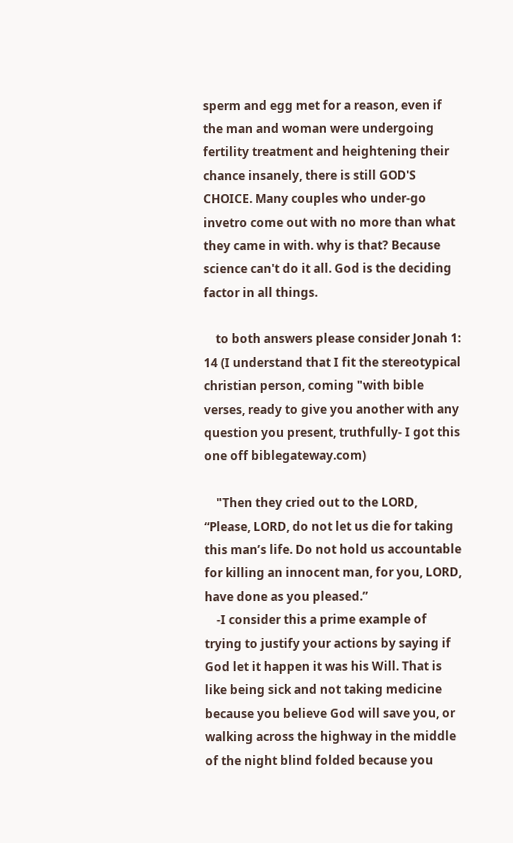sperm and egg met for a reason, even if the man and woman were undergoing fertility treatment and heightening their chance insanely, there is still GOD'S CHOICE. Many couples who under-go invetro come out with no more than what they came in with. why is that? Because science can't do it all. God is the deciding factor in all things.

    to both answers please consider Jonah 1: 14 (I understand that I fit the stereotypical christian person, coming "with bible verses, ready to give you another with any question you present, truthfully- I got this one off biblegateway.com)

    "Then they cried out to the LORD, “Please, LORD, do not let us die for taking this man’s life. Do not hold us accountable for killing an innocent man, for you, LORD, have done as you pleased.”
    -I consider this a prime example of trying to justify your actions by saying if God let it happen it was his Will. That is like being sick and not taking medicine because you believe God will save you, or walking across the highway in the middle of the night blind folded because you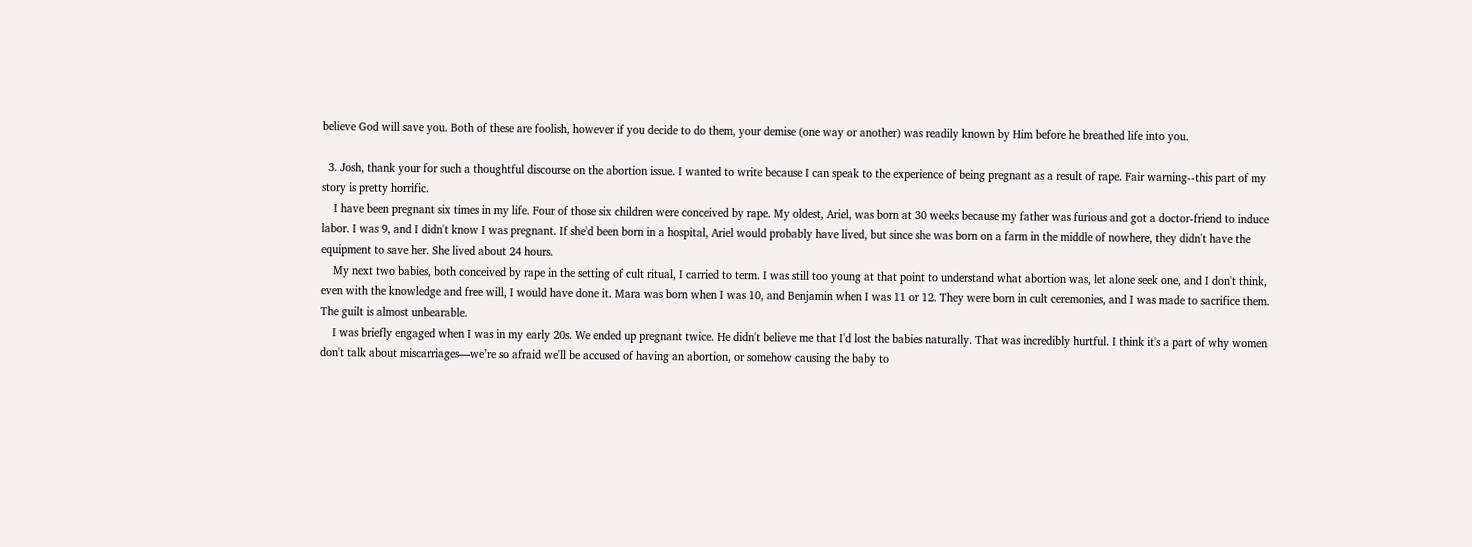believe God will save you. Both of these are foolish, however if you decide to do them, your demise (one way or another) was readily known by Him before he breathed life into you.

  3. Josh, thank your for such a thoughtful discourse on the abortion issue. I wanted to write because I can speak to the experience of being pregnant as a result of rape. Fair warning--this part of my story is pretty horrific.
    I have been pregnant six times in my life. Four of those six children were conceived by rape. My oldest, Ariel, was born at 30 weeks because my father was furious and got a doctor-friend to induce labor. I was 9, and I didn't know I was pregnant. If she'd been born in a hospital, Ariel would probably have lived, but since she was born on a farm in the middle of nowhere, they didn't have the equipment to save her. She lived about 24 hours.
    My next two babies, both conceived by rape in the setting of cult ritual, I carried to term. I was still too young at that point to understand what abortion was, let alone seek one, and I don't think, even with the knowledge and free will, I would have done it. Mara was born when I was 10, and Benjamin when I was 11 or 12. They were born in cult ceremonies, and I was made to sacrifice them. The guilt is almost unbearable.
    I was briefly engaged when I was in my early 20s. We ended up pregnant twice. He didn't believe me that I'd lost the babies naturally. That was incredibly hurtful. I think it's a part of why women don't talk about miscarriages—we’re so afraid we'll be accused of having an abortion, or somehow causing the baby to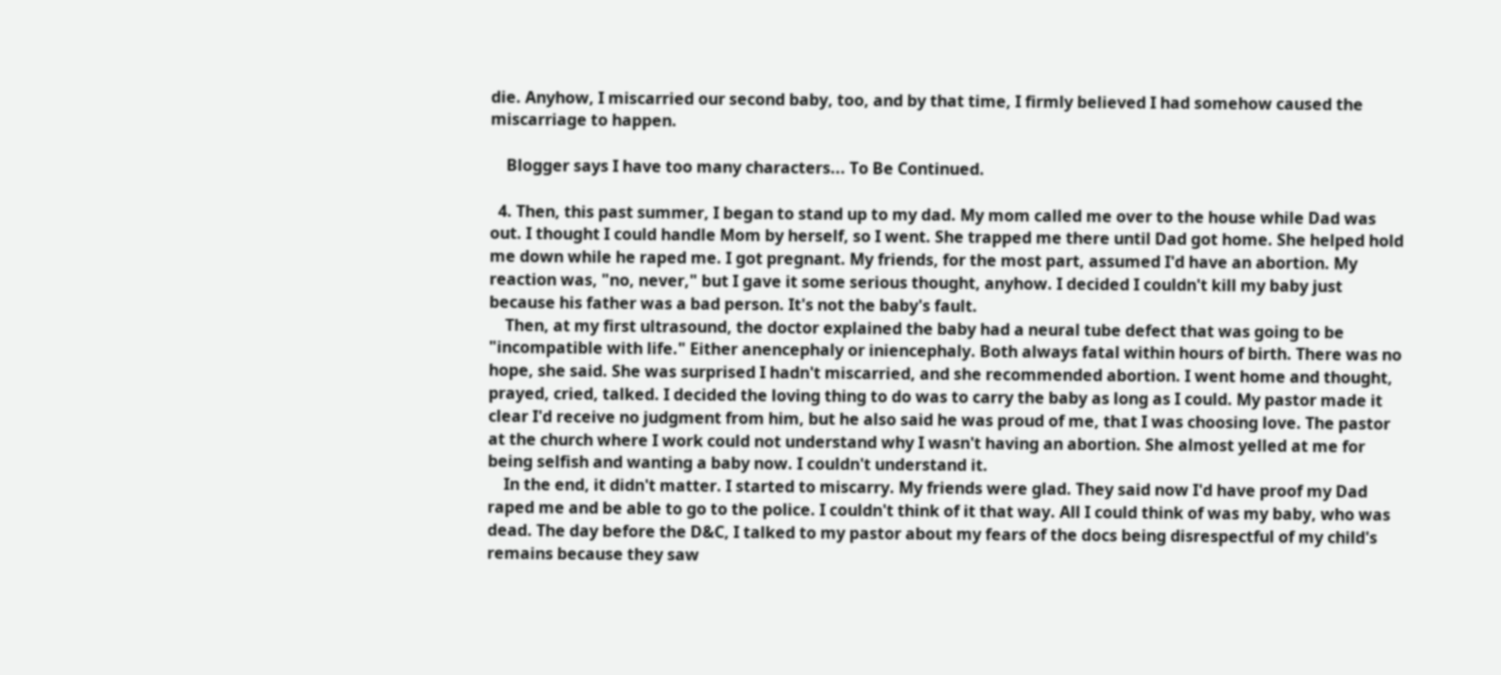die. Anyhow, I miscarried our second baby, too, and by that time, I firmly believed I had somehow caused the miscarriage to happen.

    Blogger says I have too many characters... To Be Continued.

  4. Then, this past summer, I began to stand up to my dad. My mom called me over to the house while Dad was out. I thought I could handle Mom by herself, so I went. She trapped me there until Dad got home. She helped hold me down while he raped me. I got pregnant. My friends, for the most part, assumed I'd have an abortion. My reaction was, "no, never," but I gave it some serious thought, anyhow. I decided I couldn't kill my baby just because his father was a bad person. It's not the baby's fault.
    Then, at my first ultrasound, the doctor explained the baby had a neural tube defect that was going to be "incompatible with life." Either anencephaly or iniencephaly. Both always fatal within hours of birth. There was no hope, she said. She was surprised I hadn't miscarried, and she recommended abortion. I went home and thought, prayed, cried, talked. I decided the loving thing to do was to carry the baby as long as I could. My pastor made it clear I'd receive no judgment from him, but he also said he was proud of me, that I was choosing love. The pastor at the church where I work could not understand why I wasn't having an abortion. She almost yelled at me for being selfish and wanting a baby now. I couldn't understand it.
    In the end, it didn't matter. I started to miscarry. My friends were glad. They said now I'd have proof my Dad raped me and be able to go to the police. I couldn't think of it that way. All I could think of was my baby, who was dead. The day before the D&C, I talked to my pastor about my fears of the docs being disrespectful of my child's remains because they saw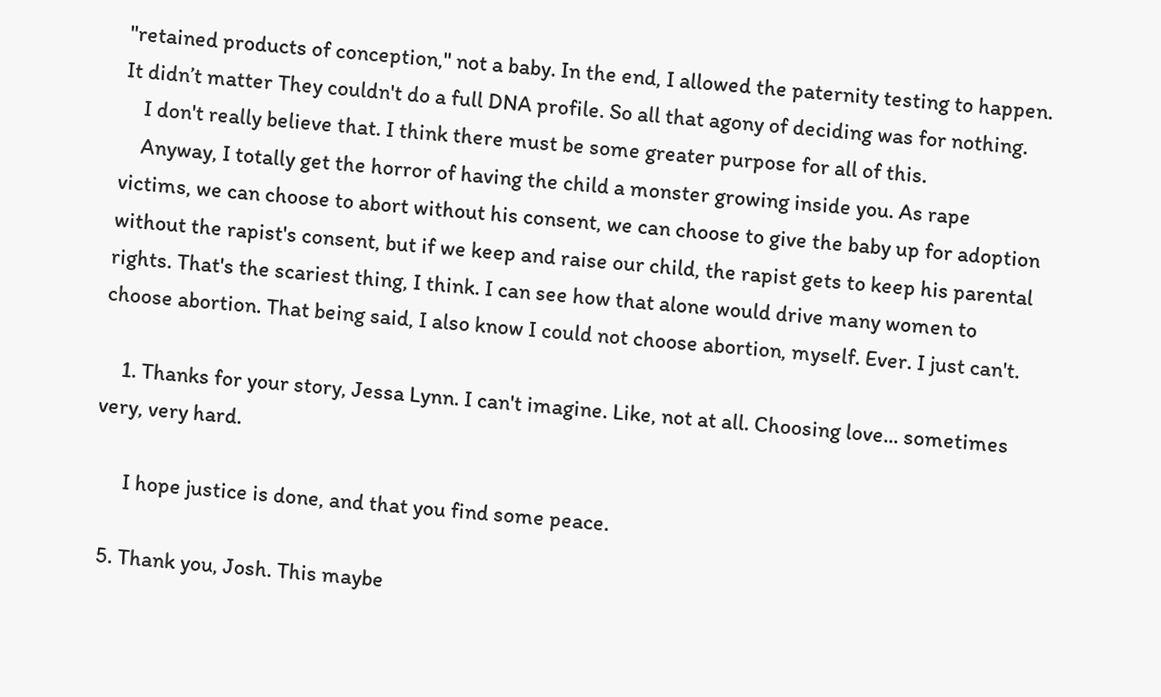"retained products of conception," not a baby. In the end, I allowed the paternity testing to happen. It didn’t matter They couldn't do a full DNA profile. So all that agony of deciding was for nothing.
    I don't really believe that. I think there must be some greater purpose for all of this.
    Anyway, I totally get the horror of having the child a monster growing inside you. As rape victims, we can choose to abort without his consent, we can choose to give the baby up for adoption without the rapist's consent, but if we keep and raise our child, the rapist gets to keep his parental rights. That's the scariest thing, I think. I can see how that alone would drive many women to choose abortion. That being said, I also know I could not choose abortion, myself. Ever. I just can't.

    1. Thanks for your story, Jessa Lynn. I can't imagine. Like, not at all. Choosing love... sometimes very, very hard.

      I hope justice is done, and that you find some peace.

  5. Thank you, Josh. This maybe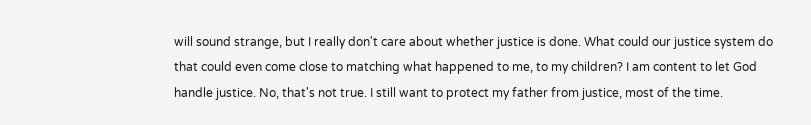will sound strange, but I really don't care about whether justice is done. What could our justice system do that could even come close to matching what happened to me, to my children? I am content to let God handle justice. No, that's not true. I still want to protect my father from justice, most of the time.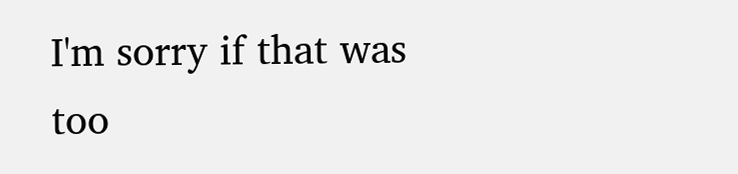I'm sorry if that was too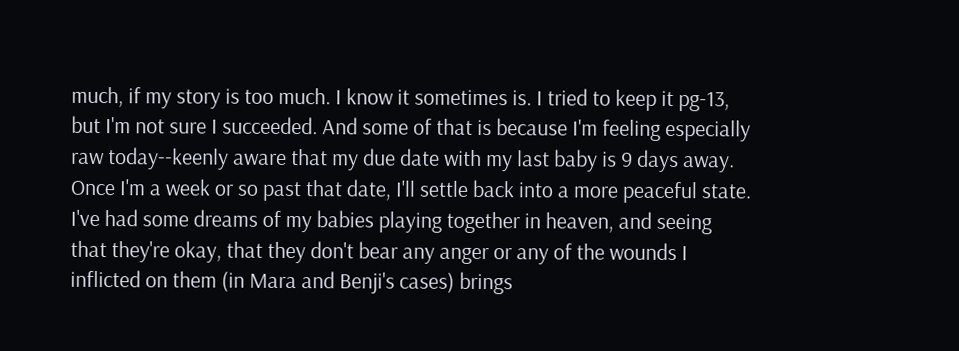much, if my story is too much. I know it sometimes is. I tried to keep it pg-13, but I'm not sure I succeeded. And some of that is because I'm feeling especially raw today--keenly aware that my due date with my last baby is 9 days away. Once I'm a week or so past that date, I'll settle back into a more peaceful state. I've had some dreams of my babies playing together in heaven, and seeing that they're okay, that they don't bear any anger or any of the wounds I inflicted on them (in Mara and Benji's cases) brings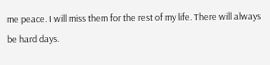me peace. I will miss them for the rest of my life. There will always be hard days.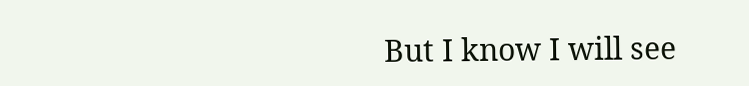But I know I will see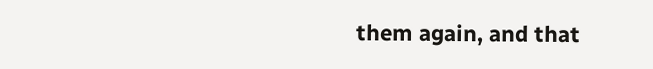them again, and that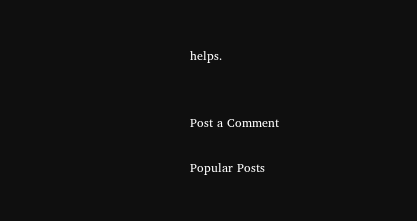helps.


Post a Comment

Popular Posts